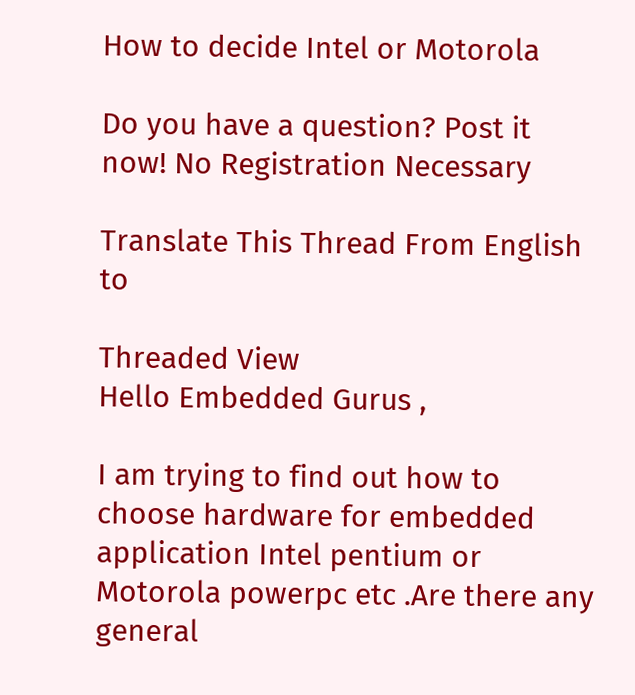How to decide Intel or Motorola

Do you have a question? Post it now! No Registration Necessary

Translate This Thread From English to

Threaded View
Hello Embedded Gurus ,

I am trying to find out how to choose hardware for embedded
application Intel pentium or Motorola powerpc etc .Are there any
general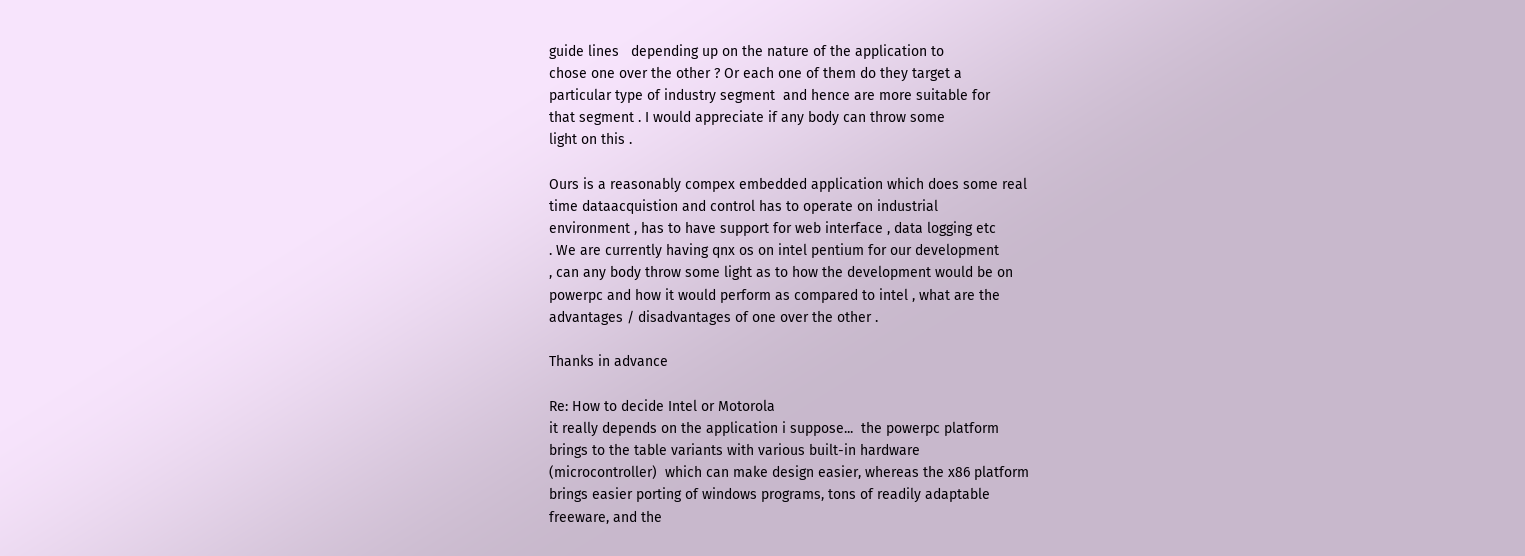guide lines   depending up on the nature of the application to
chose one over the other ? Or each one of them do they target a
particular type of industry segment  and hence are more suitable for
that segment . I would appreciate if any body can throw some
light on this .

Ours is a reasonably compex embedded application which does some real
time dataacquistion and control has to operate on industrial
environment , has to have support for web interface , data logging etc
. We are currently having qnx os on intel pentium for our development
, can any body throw some light as to how the development would be on
powerpc and how it would perform as compared to intel , what are the
advantages / disadvantages of one over the other .

Thanks in advance

Re: How to decide Intel or Motorola
it really depends on the application i suppose...  the powerpc platform
brings to the table variants with various built-in hardware
(microcontroller)  which can make design easier, whereas the x86 platform
brings easier porting of windows programs, tons of readily adaptable
freeware, and the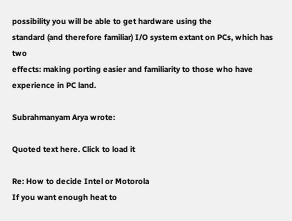possibility you will be able to get hardware using the
standard (and therefore familiar) I/O system extant on PCs, which has two
effects: making porting easier and familiarity to those who have
experience in PC land.

Subrahmanyam Arya wrote:

Quoted text here. Click to load it

Re: How to decide Intel or Motorola
If you want enough heat to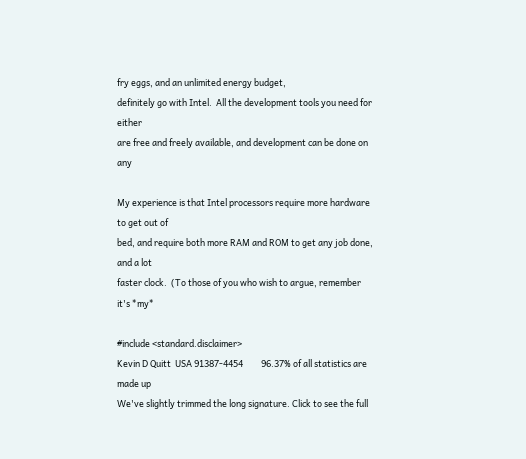fry eggs, and an unlimited energy budget,
definitely go with Intel.  All the development tools you need for either
are free and freely available, and development can be done on any

My experience is that Intel processors require more hardware to get out of
bed, and require both more RAM and ROM to get any job done, and a lot
faster clock.  (To those of you who wish to argue, remember it's *my*

#include <standard.disclaimer>
Kevin D Quitt  USA 91387-4454         96.37% of all statistics are made up
We've slightly trimmed the long signature. Click to see the full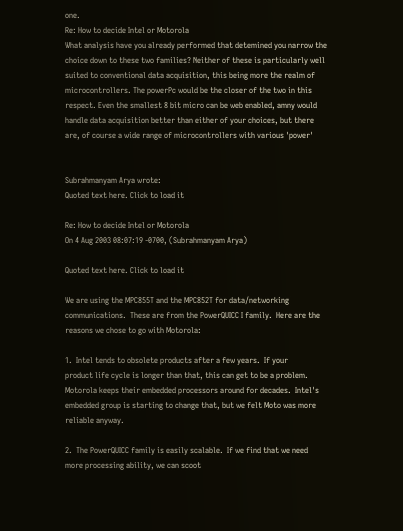one.
Re: How to decide Intel or Motorola
What analysis have you already performed that detemined you narrow the
choice down to these two families? Neither of these is particularly well
suited to conventional data acquisition, this being more the realm of
microcontrollers. The powerPc would be the closer of the two in this
respect. Even the smallest 8 bit micro can be web enabled, amny would
handle data acquisition better than either of your choices, but there
are, of course a wide range of microcontrollers with various 'power'


Subrahmanyam Arya wrote:
Quoted text here. Click to load it

Re: How to decide Intel or Motorola
On 4 Aug 2003 08:07:19 -0700, (Subrahmanyam Arya)

Quoted text here. Click to load it

We are using the MPC855T and the MPC852T for data/networking
communications.  These are from the PowerQUICC I family.  Here are the
reasons we chose to go with Motorola:

1.  Intel tends to obsolete products after a few years.  If your
product life cycle is longer than that, this can get to be a problem.
Motorola keeps their embedded processors around for decades.  Intel's
embedded group is starting to change that, but we felt Moto was more
reliable anyway.

2.  The PowerQUICC family is easily scalable.  If we find that we need
more processing ability, we can scoot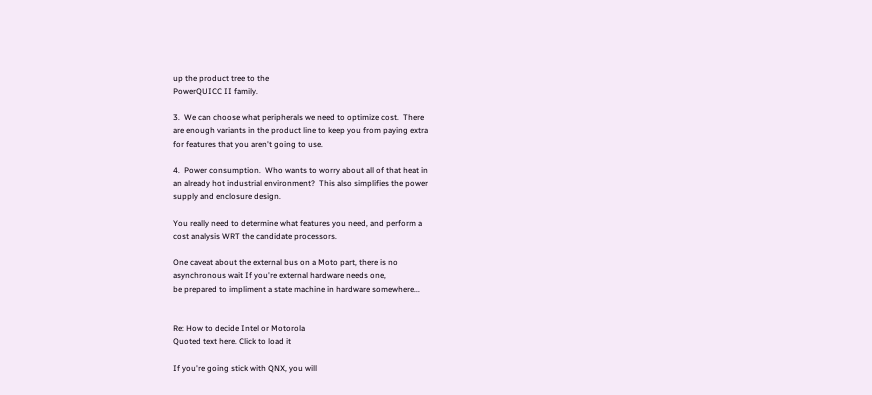up the product tree to the
PowerQUICC II family.

3.  We can choose what peripherals we need to optimize cost.  There
are enough variants in the product line to keep you from paying extra
for features that you aren't going to use.

4.  Power consumption.  Who wants to worry about all of that heat in
an already hot industrial environment?  This also simplifies the power
supply and enclosure design.

You really need to determine what features you need, and perform a
cost analysis WRT the candidate processors.

One caveat about the external bus on a Moto part, there is no
asynchronous wait If you're external hardware needs one,
be prepared to impliment a state machine in hardware somewhere...


Re: How to decide Intel or Motorola
Quoted text here. Click to load it

If you're going stick with QNX, you will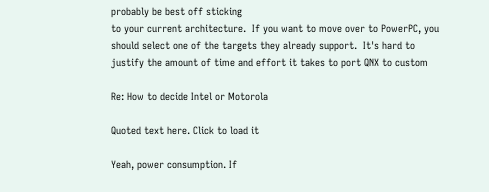probably be best off sticking
to your current architecture.  If you want to move over to PowerPC, you
should select one of the targets they already support.  It's hard to
justify the amount of time and effort it takes to port QNX to custom

Re: How to decide Intel or Motorola

Quoted text here. Click to load it

Yeah, power consumption. If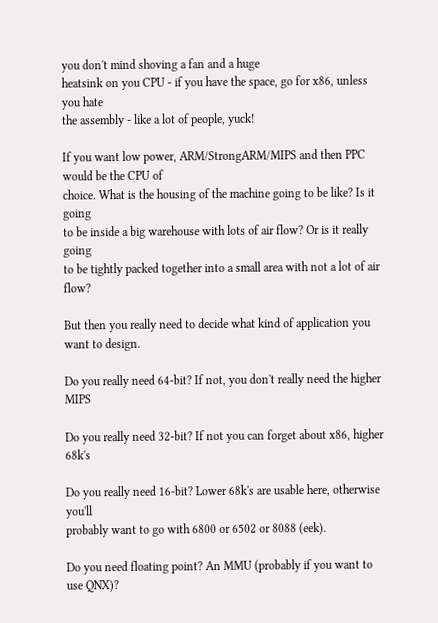you don't mind shoving a fan and a huge
heatsink on you CPU - if you have the space, go for x86, unless you hate
the assembly - like a lot of people, yuck!

If you want low power, ARM/StrongARM/MIPS and then PPC would be the CPU of
choice. What is the housing of the machine going to be like? Is it going
to be inside a big warehouse with lots of air flow? Or is it really going
to be tightly packed together into a small area with not a lot of air flow?

But then you really need to decide what kind of application you
want to design.

Do you really need 64-bit? If not, you don't really need the higher MIPS

Do you really need 32-bit? If not you can forget about x86, higher 68k's

Do you really need 16-bit? Lower 68k's are usable here, otherwise you'll
probably want to go with 6800 or 6502 or 8088 (eek).

Do you need floating point? An MMU (probably if you want to use QNX)?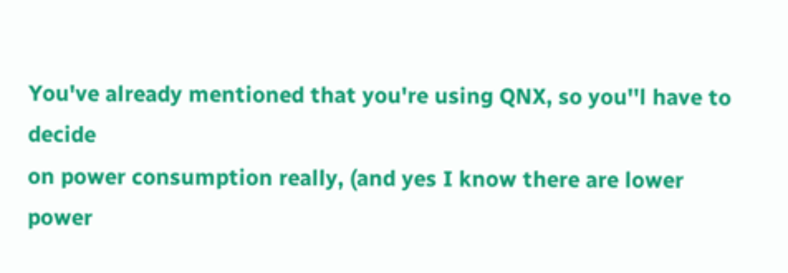You've already mentioned that you're using QNX, so you''l have to decide
on power consumption really, (and yes I know there are lower power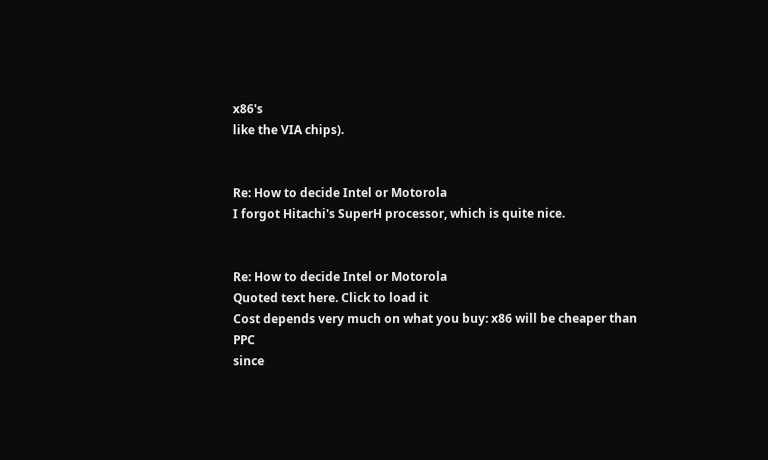x86's
like the VIA chips).


Re: How to decide Intel or Motorola
I forgot Hitachi's SuperH processor, which is quite nice.


Re: How to decide Intel or Motorola
Quoted text here. Click to load it
Cost depends very much on what you buy: x86 will be cheaper than PPC
since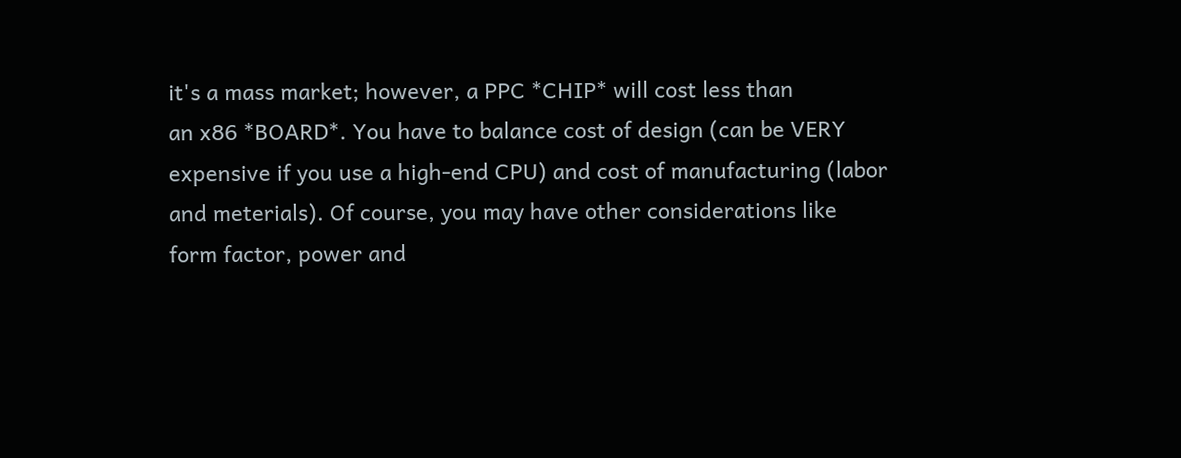it's a mass market; however, a PPC *CHIP* will cost less than
an x86 *BOARD*. You have to balance cost of design (can be VERY
expensive if you use a high-end CPU) and cost of manufacturing (labor
and meterials). Of course, you may have other considerations like
form factor, power and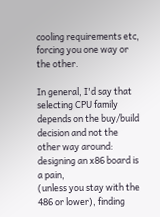cooling requirements etc, forcing you one way or
the other.

In general, I'd say that selecting CPU family depends on the buy/build
decision and not the other way around: designing an x86 board is a pain,
(unless you stay with the 486 or lower), finding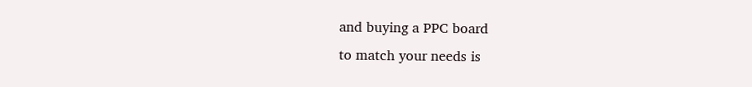and buying a PPC board
to match your needs is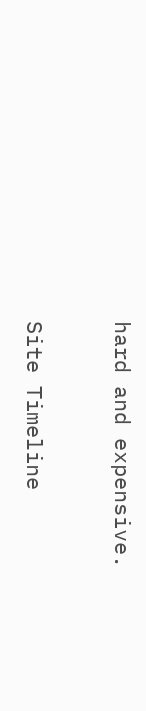hard and expensive.

Site Timeline